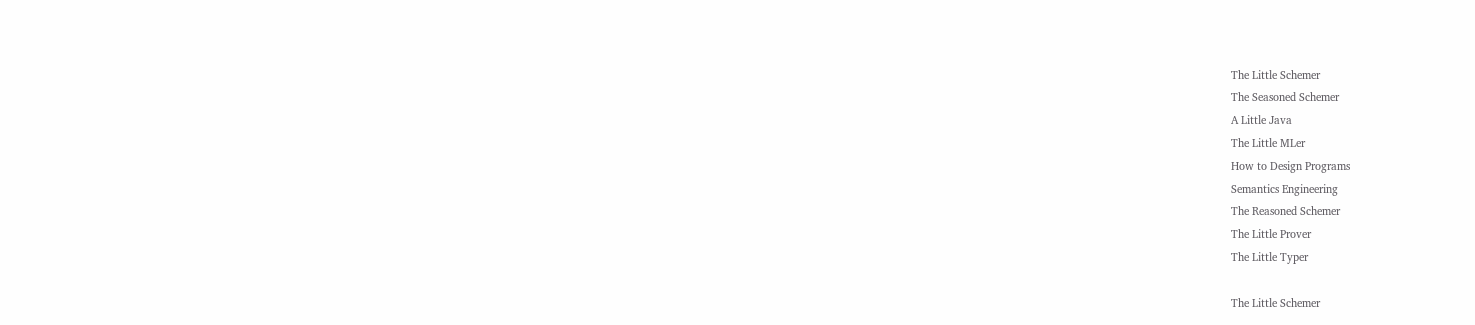The Little Schemer
The Seasoned Schemer
A Little Java
The Little MLer
How to Design Programs
Semantics Engineering
The Reasoned Schemer
The Little Prover
The Little Typer

The Little Schemer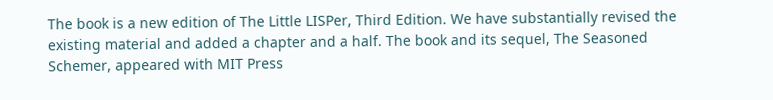The book is a new edition of The Little LISPer, Third Edition. We have substantially revised the existing material and added a chapter and a half. The book and its sequel, The Seasoned Schemer, appeared with MIT Press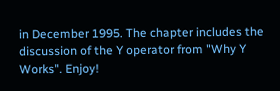in December 1995. The chapter includes the discussion of the Y operator from "Why Y Works". Enjoy!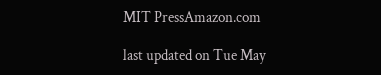MIT PressAmazon.com

last updated on Tue May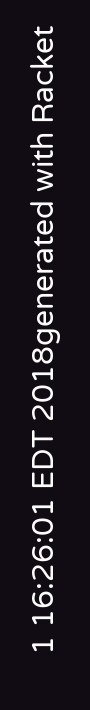1 16:26:01 EDT 2018generated with Racket